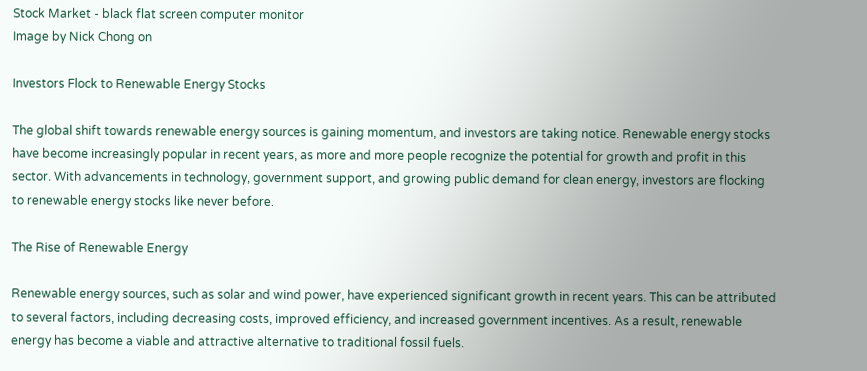Stock Market - black flat screen computer monitor
Image by Nick Chong on

Investors Flock to Renewable Energy Stocks

The global shift towards renewable energy sources is gaining momentum, and investors are taking notice. Renewable energy stocks have become increasingly popular in recent years, as more and more people recognize the potential for growth and profit in this sector. With advancements in technology, government support, and growing public demand for clean energy, investors are flocking to renewable energy stocks like never before.

The Rise of Renewable Energy

Renewable energy sources, such as solar and wind power, have experienced significant growth in recent years. This can be attributed to several factors, including decreasing costs, improved efficiency, and increased government incentives. As a result, renewable energy has become a viable and attractive alternative to traditional fossil fuels.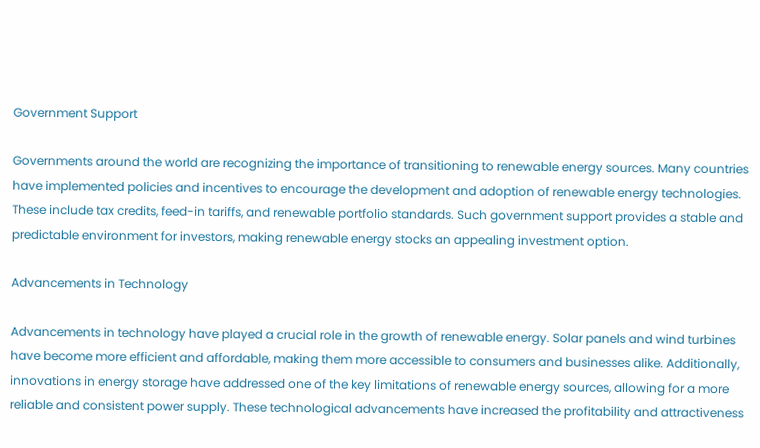Government Support

Governments around the world are recognizing the importance of transitioning to renewable energy sources. Many countries have implemented policies and incentives to encourage the development and adoption of renewable energy technologies. These include tax credits, feed-in tariffs, and renewable portfolio standards. Such government support provides a stable and predictable environment for investors, making renewable energy stocks an appealing investment option.

Advancements in Technology

Advancements in technology have played a crucial role in the growth of renewable energy. Solar panels and wind turbines have become more efficient and affordable, making them more accessible to consumers and businesses alike. Additionally, innovations in energy storage have addressed one of the key limitations of renewable energy sources, allowing for a more reliable and consistent power supply. These technological advancements have increased the profitability and attractiveness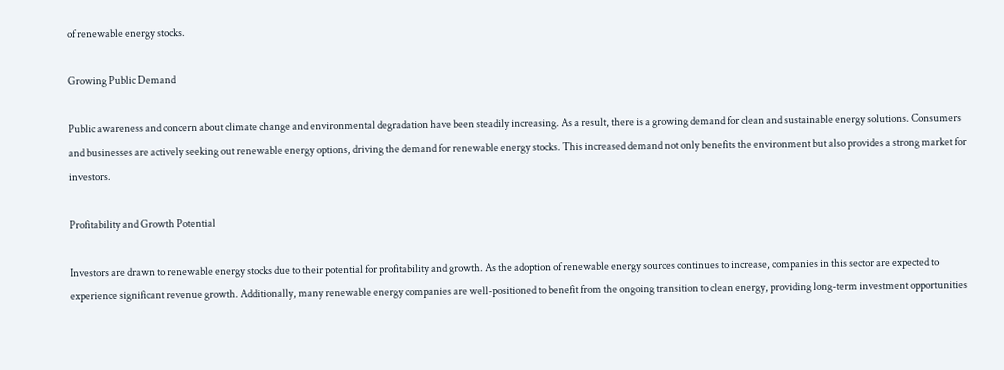of renewable energy stocks.

Growing Public Demand

Public awareness and concern about climate change and environmental degradation have been steadily increasing. As a result, there is a growing demand for clean and sustainable energy solutions. Consumers and businesses are actively seeking out renewable energy options, driving the demand for renewable energy stocks. This increased demand not only benefits the environment but also provides a strong market for investors.

Profitability and Growth Potential

Investors are drawn to renewable energy stocks due to their potential for profitability and growth. As the adoption of renewable energy sources continues to increase, companies in this sector are expected to experience significant revenue growth. Additionally, many renewable energy companies are well-positioned to benefit from the ongoing transition to clean energy, providing long-term investment opportunities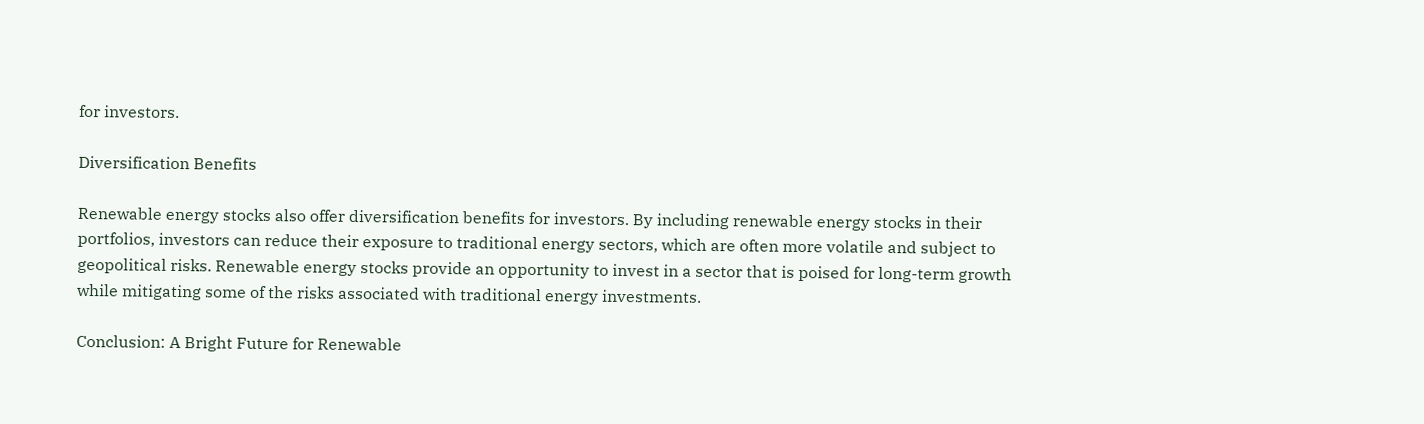for investors.

Diversification Benefits

Renewable energy stocks also offer diversification benefits for investors. By including renewable energy stocks in their portfolios, investors can reduce their exposure to traditional energy sectors, which are often more volatile and subject to geopolitical risks. Renewable energy stocks provide an opportunity to invest in a sector that is poised for long-term growth while mitigating some of the risks associated with traditional energy investments.

Conclusion: A Bright Future for Renewable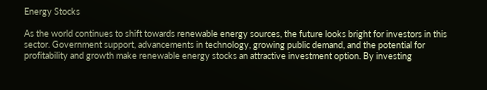Energy Stocks

As the world continues to shift towards renewable energy sources, the future looks bright for investors in this sector. Government support, advancements in technology, growing public demand, and the potential for profitability and growth make renewable energy stocks an attractive investment option. By investing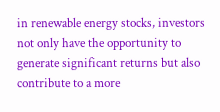in renewable energy stocks, investors not only have the opportunity to generate significant returns but also contribute to a more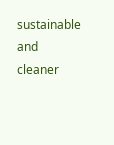sustainable and cleaner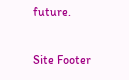future.

Site Footer